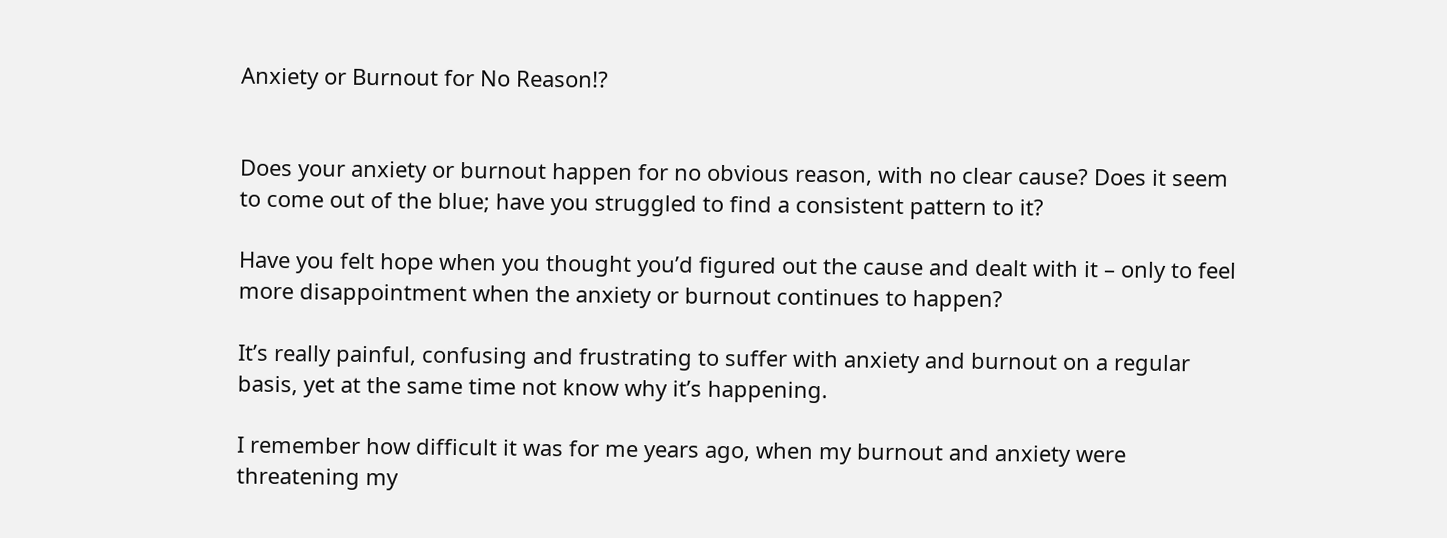Anxiety or Burnout for No Reason!?


Does your anxiety or burnout happen for no obvious reason, with no clear cause? Does it seem to come out of the blue; have you struggled to find a consistent pattern to it?

Have you felt hope when you thought you’d figured out the cause and dealt with it – only to feel more disappointment when the anxiety or burnout continues to happen?

It’s really painful, confusing and frustrating to suffer with anxiety and burnout on a regular basis, yet at the same time not know why it’s happening.

I remember how difficult it was for me years ago, when my burnout and anxiety were threatening my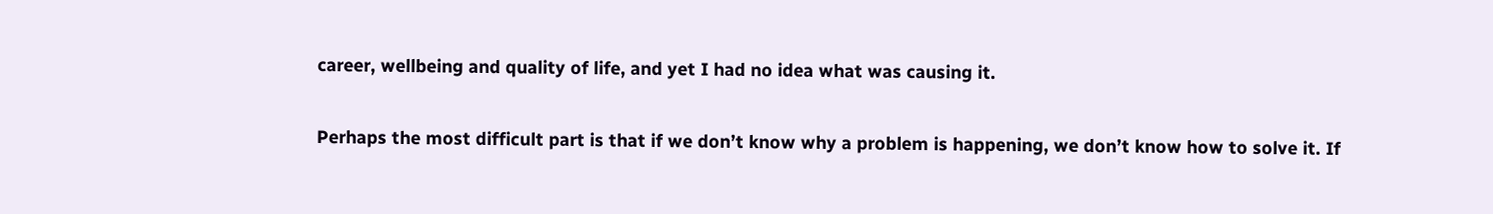career, wellbeing and quality of life, and yet I had no idea what was causing it.

Perhaps the most difficult part is that if we don’t know why a problem is happening, we don’t know how to solve it. If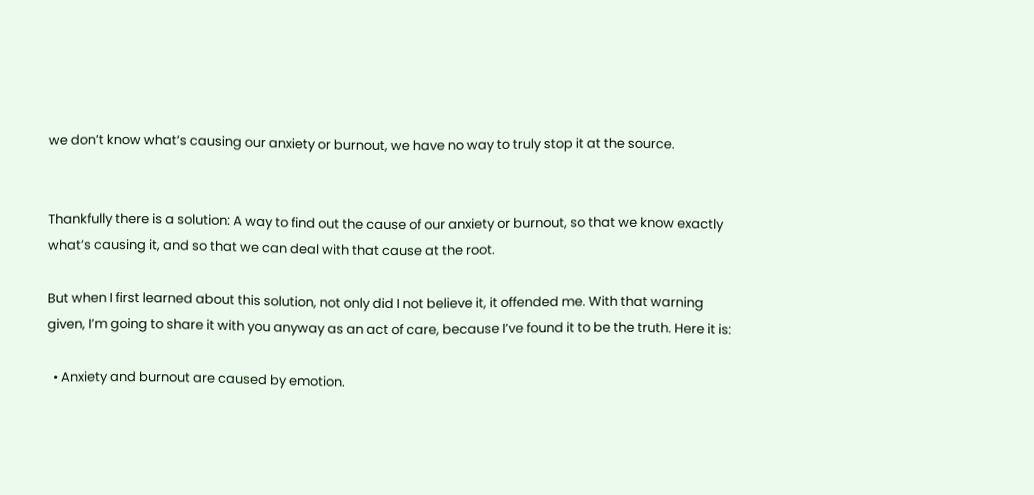we don’t know what’s causing our anxiety or burnout, we have no way to truly stop it at the source.


Thankfully there is a solution: A way to find out the cause of our anxiety or burnout, so that we know exactly what’s causing it, and so that we can deal with that cause at the root.

But when I first learned about this solution, not only did I not believe it, it offended me. With that warning given, I’m going to share it with you anyway as an act of care, because I’ve found it to be the truth. Here it is:

  • Anxiety and burnout are caused by emotion.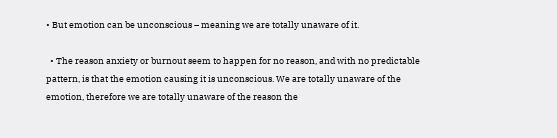• But emotion can be unconscious – meaning we are totally unaware of it.

  • The reason anxiety or burnout seem to happen for no reason, and with no predictable pattern, is that the emotion causing it is unconscious. We are totally unaware of the emotion, therefore we are totally unaware of the reason the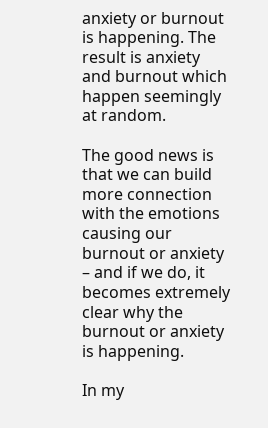anxiety or burnout is happening. The result is anxiety and burnout which happen seemingly at random.

The good news is that we can build more connection with the emotions causing our burnout or anxiety – and if we do, it becomes extremely clear why the burnout or anxiety is happening.

In my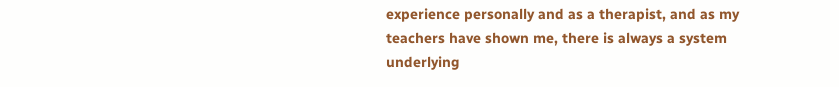experience personally and as a therapist, and as my teachers have shown me, there is always a system underlying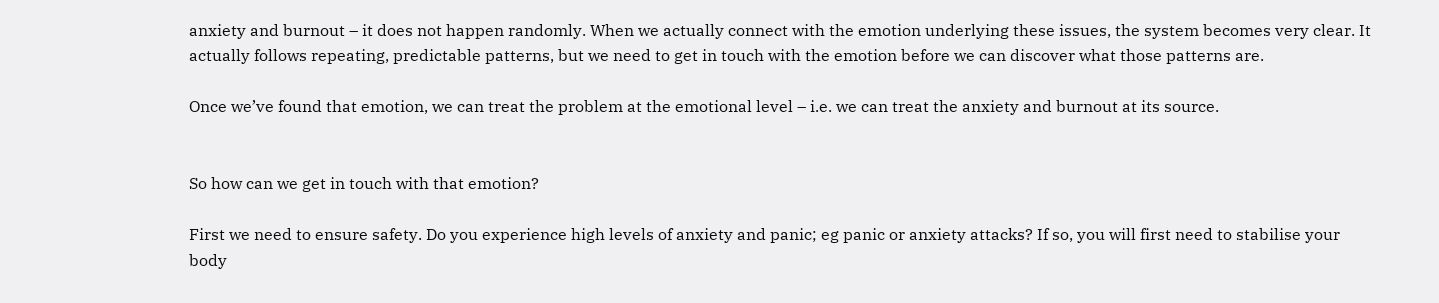anxiety and burnout – it does not happen randomly. When we actually connect with the emotion underlying these issues, the system becomes very clear. It actually follows repeating, predictable patterns, but we need to get in touch with the emotion before we can discover what those patterns are.

Once we’ve found that emotion, we can treat the problem at the emotional level – i.e. we can treat the anxiety and burnout at its source.


So how can we get in touch with that emotion?

First we need to ensure safety. Do you experience high levels of anxiety and panic; eg panic or anxiety attacks? If so, you will first need to stabilise your body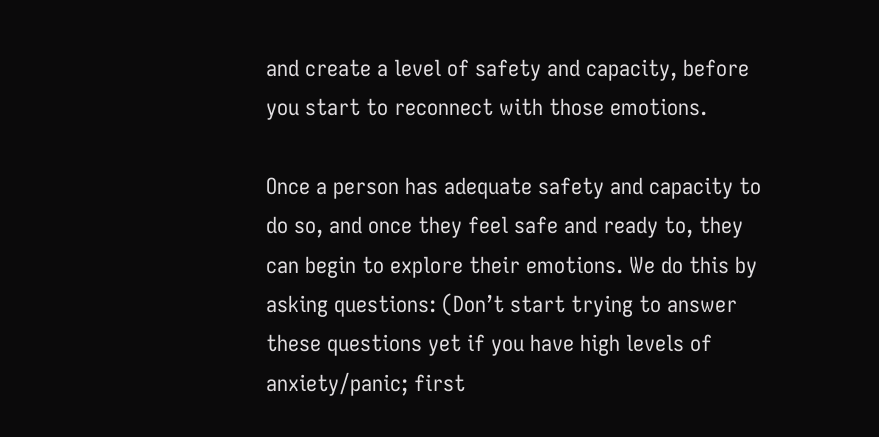and create a level of safety and capacity, before you start to reconnect with those emotions.

Once a person has adequate safety and capacity to do so, and once they feel safe and ready to, they can begin to explore their emotions. We do this by asking questions: (Don’t start trying to answer these questions yet if you have high levels of anxiety/panic; first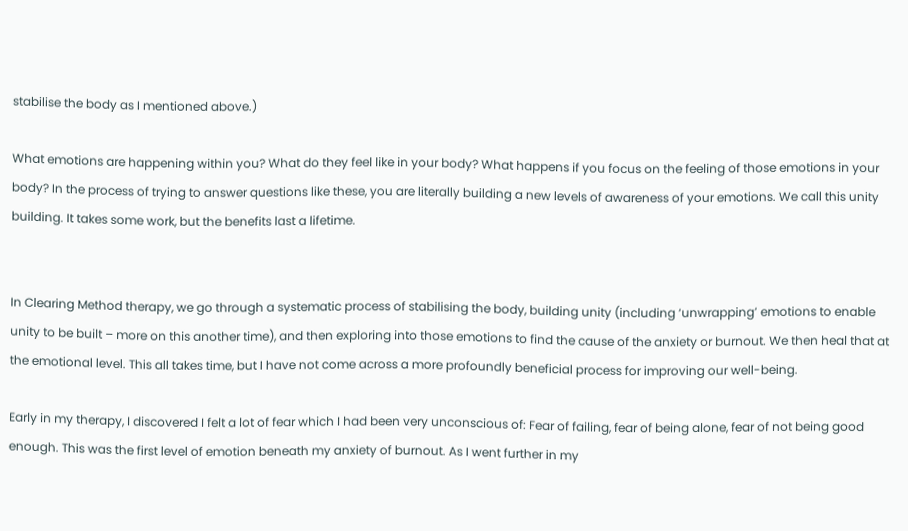stabilise the body as I mentioned above.)

What emotions are happening within you? What do they feel like in your body? What happens if you focus on the feeling of those emotions in your body? In the process of trying to answer questions like these, you are literally building a new levels of awareness of your emotions. We call this unity building. It takes some work, but the benefits last a lifetime.


In Clearing Method therapy, we go through a systematic process of stabilising the body, building unity (including ‘unwrapping’ emotions to enable unity to be built – more on this another time), and then exploring into those emotions to find the cause of the anxiety or burnout. We then heal that at the emotional level. This all takes time, but I have not come across a more profoundly beneficial process for improving our well-being.

Early in my therapy, I discovered I felt a lot of fear which I had been very unconscious of: Fear of failing, fear of being alone, fear of not being good enough. This was the first level of emotion beneath my anxiety of burnout. As I went further in my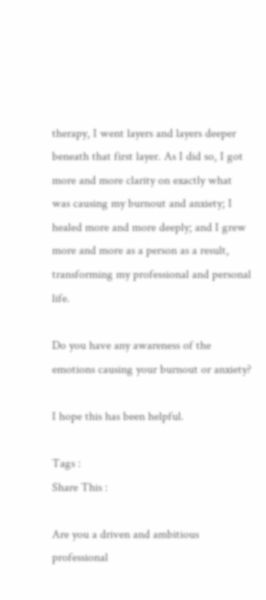therapy, I went layers and layers deeper beneath that first layer. As I did so, I got more and more clarity on exactly what was causing my burnout and anxiety; I healed more and more deeply; and I grew more and more as a person as a result, transforming my professional and personal life.

Do you have any awareness of the emotions causing your burnout or anxiety?

I hope this has been helpful.

Tags :
Share This :

Are you a driven and ambitious professional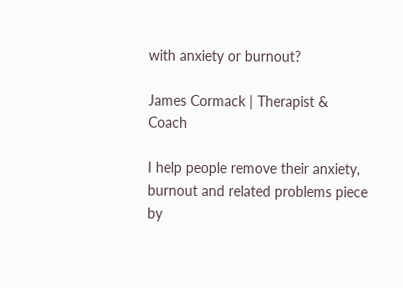with anxiety or burnout?

James Cormack | Therapist & Coach

I help people remove their anxiety, burnout and related problems piece by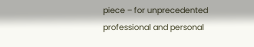piece – for unprecedented professional and personal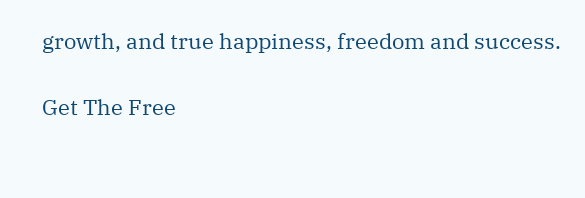growth, and true happiness, freedom and success.

Get The Free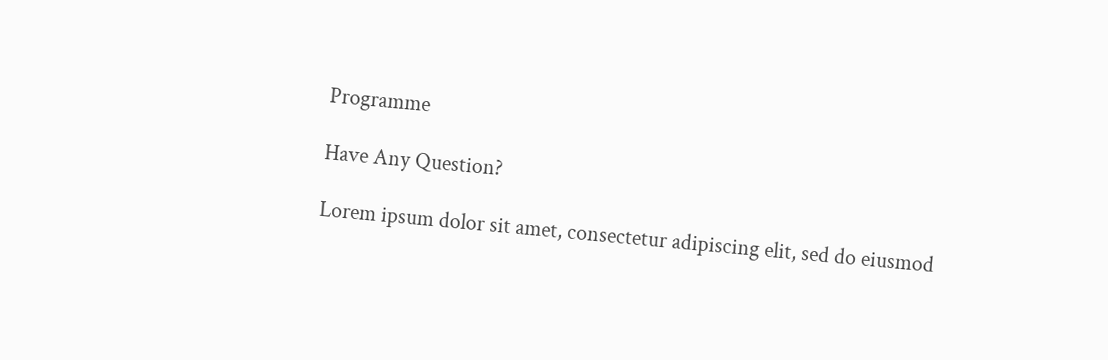Programme

Have Any Question?

Lorem ipsum dolor sit amet, consectetur adipiscing elit, sed do eiusmod